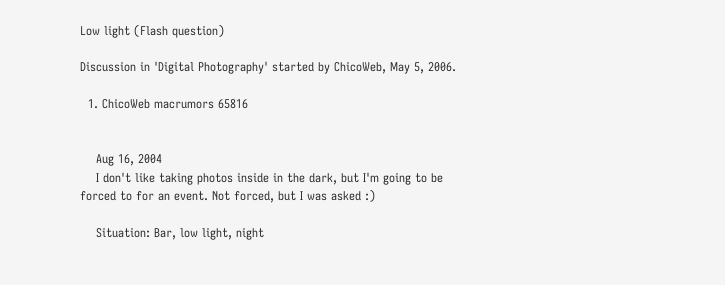Low light (Flash question)

Discussion in 'Digital Photography' started by ChicoWeb, May 5, 2006.

  1. ChicoWeb macrumors 65816


    Aug 16, 2004
    I don't like taking photos inside in the dark, but I'm going to be forced to for an event. Not forced, but I was asked :)

    Situation: Bar, low light, night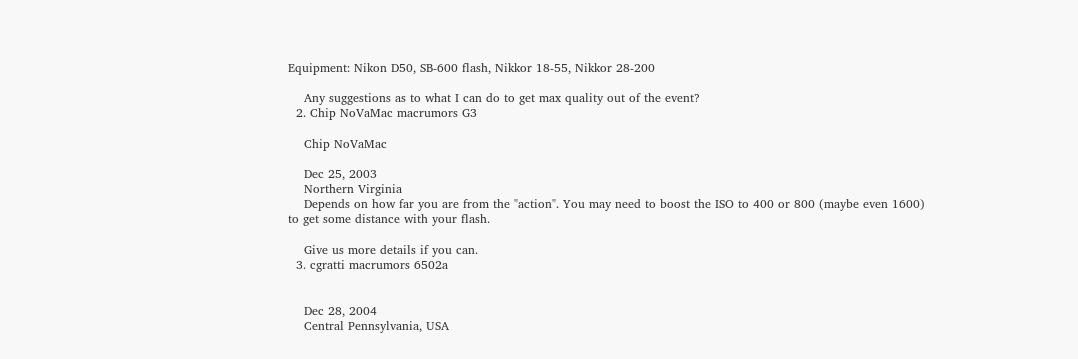Equipment: Nikon D50, SB-600 flash, Nikkor 18-55, Nikkor 28-200

    Any suggestions as to what I can do to get max quality out of the event?
  2. Chip NoVaMac macrumors G3

    Chip NoVaMac

    Dec 25, 2003
    Northern Virginia
    Depends on how far you are from the "action". You may need to boost the ISO to 400 or 800 (maybe even 1600) to get some distance with your flash.

    Give us more details if you can.
  3. cgratti macrumors 6502a


    Dec 28, 2004
    Central Pennsylvania, USA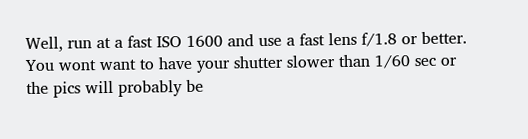Well, run at a fast ISO 1600 and use a fast lens f/1.8 or better. You wont want to have your shutter slower than 1/60 sec or the pics will probably be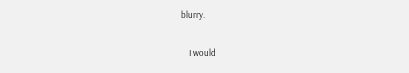blurry.

    I would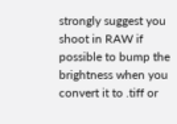strongly suggest you shoot in RAW if possible to bump the brightness when you convert it to .tiff or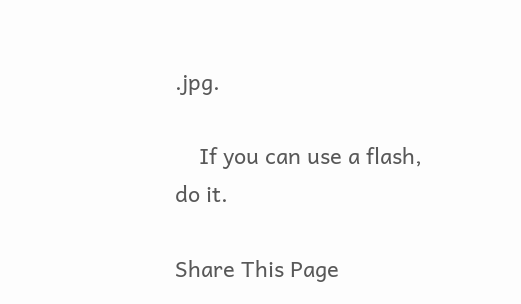.jpg.

    If you can use a flash, do it.

Share This Page